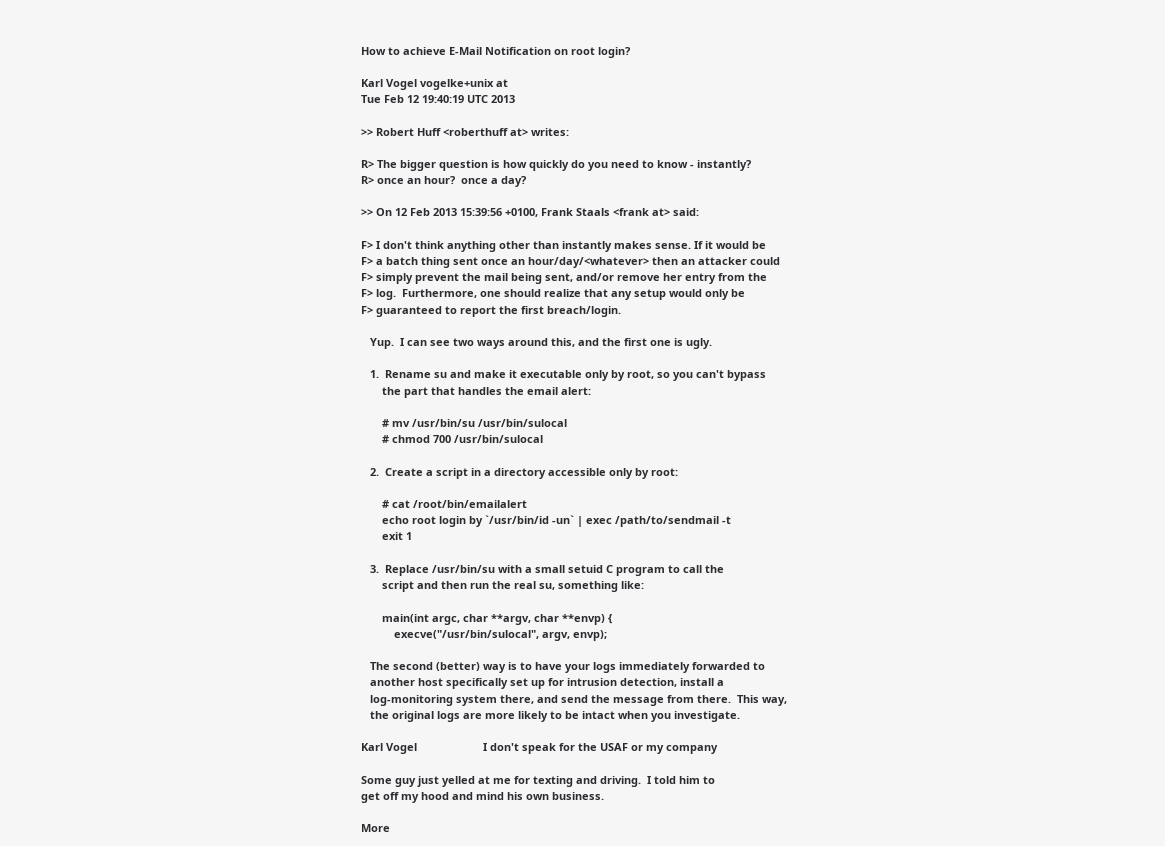How to achieve E-Mail Notification on root login?

Karl Vogel vogelke+unix at
Tue Feb 12 19:40:19 UTC 2013

>> Robert Huff <roberthuff at> writes:

R> The bigger question is how quickly do you need to know - instantly?
R> once an hour?  once a day?

>> On 12 Feb 2013 15:39:56 +0100, Frank Staals <frank at> said:

F> I don't think anything other than instantly makes sense. If it would be
F> a batch thing sent once an hour/day/<whatever> then an attacker could
F> simply prevent the mail being sent, and/or remove her entry from the
F> log.  Furthermore, one should realize that any setup would only be
F> guaranteed to report the first breach/login.

   Yup.  I can see two ways around this, and the first one is ugly.

   1.  Rename su and make it executable only by root, so you can't bypass
       the part that handles the email alert:

       # mv /usr/bin/su /usr/bin/sulocal
       # chmod 700 /usr/bin/sulocal

   2.  Create a script in a directory accessible only by root:

       # cat /root/bin/emailalert
       echo root login by `/usr/bin/id -un` | exec /path/to/sendmail -t
       exit 1

   3.  Replace /usr/bin/su with a small setuid C program to call the
       script and then run the real su, something like:

       main(int argc, char **argv, char **envp) {
           execve("/usr/bin/sulocal", argv, envp);

   The second (better) way is to have your logs immediately forwarded to
   another host specifically set up for intrusion detection, install a
   log-monitoring system there, and send the message from there.  This way,
   the original logs are more likely to be intact when you investigate.

Karl Vogel                      I don't speak for the USAF or my company

Some guy just yelled at me for texting and driving.  I told him to
get off my hood and mind his own business.

More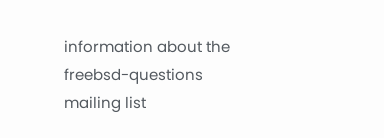information about the freebsd-questions mailing list